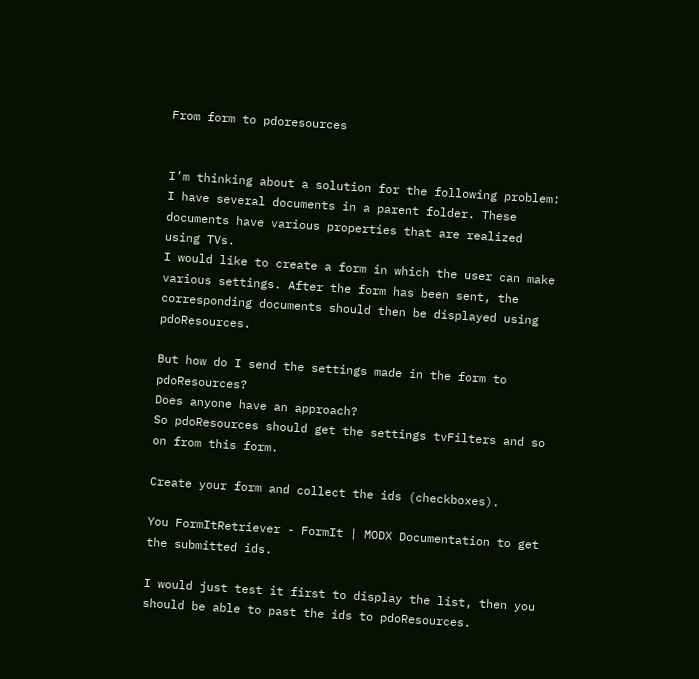From form to pdoresources


I’m thinking about a solution for the following problem: I have several documents in a parent folder. These documents have various properties that are realized using TVs.
I would like to create a form in which the user can make various settings. After the form has been sent, the corresponding documents should then be displayed using pdoResources.

But how do I send the settings made in the form to pdoResources?
Does anyone have an approach?
So pdoResources should get the settings tvFilters and so on from this form.

Create your form and collect the ids (checkboxes).

You FormItRetriever - FormIt | MODX Documentation to get the submitted ids.

I would just test it first to display the list, then you should be able to past the ids to pdoResources.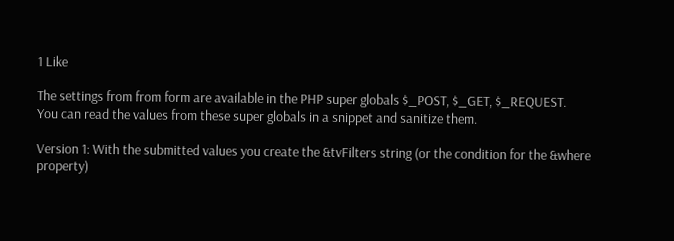1 Like

The settings from from form are available in the PHP super globals $_POST, $_GET, $_REQUEST.
You can read the values from these super globals in a snippet and sanitize them.

Version 1: With the submitted values you create the &tvFilters string (or the condition for the &where property)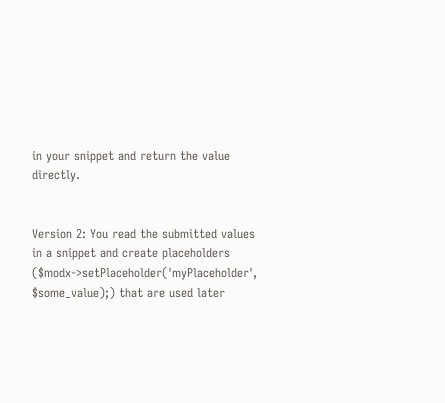in your snippet and return the value directly.


Version 2: You read the submitted values in a snippet and create placeholders ($modx->setPlaceholder('myPlaceholder', $some_value);) that are used later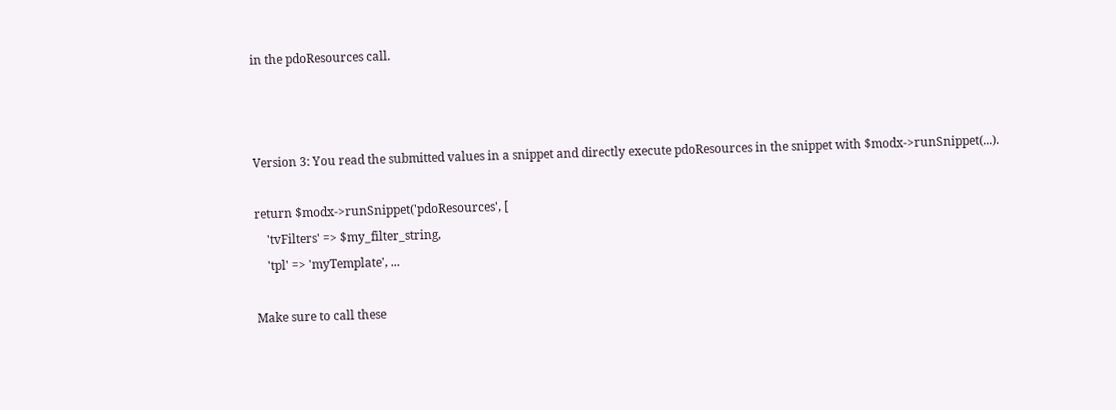in the pdoResources call.



Version 3: You read the submitted values in a snippet and directly execute pdoResources in the snippet with $modx->runSnippet(...).

return $modx->runSnippet('pdoResources', [
    'tvFilters' => $my_filter_string,
    'tpl' => 'myTemplate', ...

Make sure to call these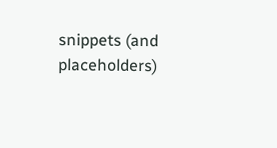snippets (and placeholders)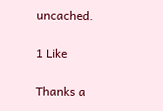uncached.

1 Like

Thanks a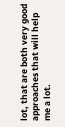lot, that are both very good approaches that will help me a lot.